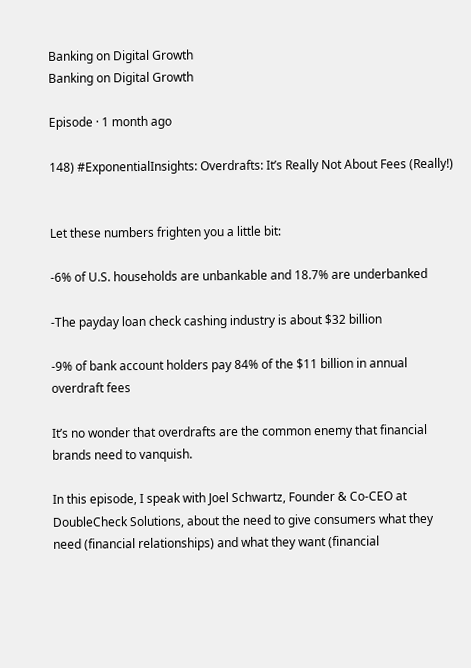Banking on Digital Growth
Banking on Digital Growth

Episode · 1 month ago

148) #ExponentialInsights: Overdrafts: It’s Really Not About Fees (Really!)


Let these numbers frighten you a little bit:

-6% of U.S. households are unbankable and 18.7% are underbanked

-The payday loan check cashing industry is about $32 billion

-9% of bank account holders pay 84% of the $11 billion in annual overdraft fees

It’s no wonder that overdrafts are the common enemy that financial brands need to vanquish.

In this episode, I speak with Joel Schwartz, Founder & Co-CEO at DoubleCheck Solutions, about the need to give consumers what they need (financial relationships) and what they want (financial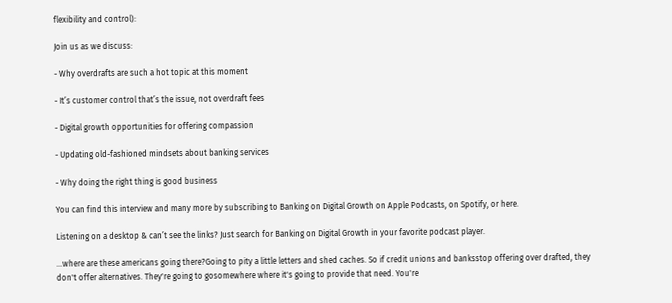flexibility and control):

Join us as we discuss:

- Why overdrafts are such a hot topic at this moment

- It’s customer control that’s the issue, not overdraft fees

- Digital growth opportunities for offering compassion

- Updating old-fashioned mindsets about banking services

- Why doing the right thing is good business

You can find this interview and many more by subscribing to Banking on Digital Growth on Apple Podcasts, on Spotify, or here.

Listening on a desktop & can’t see the links? Just search for Banking on Digital Growth in your favorite podcast player.

...where are these americans going there?Going to pity a little letters and shed caches. So if credit unions and banksstop offering over drafted, they don't offer alternatives. They're going to gosomewhere where it's going to provide that need. You're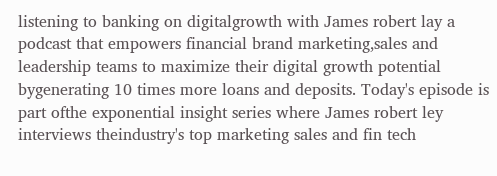listening to banking on digitalgrowth with James robert lay a podcast that empowers financial brand marketing,sales and leadership teams to maximize their digital growth potential bygenerating 10 times more loans and deposits. Today's episode is part ofthe exponential insight series where James robert ley interviews theindustry's top marketing sales and fin tech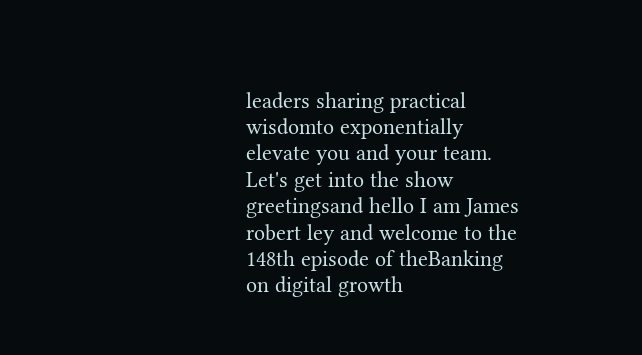leaders sharing practical wisdomto exponentially elevate you and your team. Let's get into the show greetingsand hello I am James robert ley and welcome to the 148th episode of theBanking on digital growth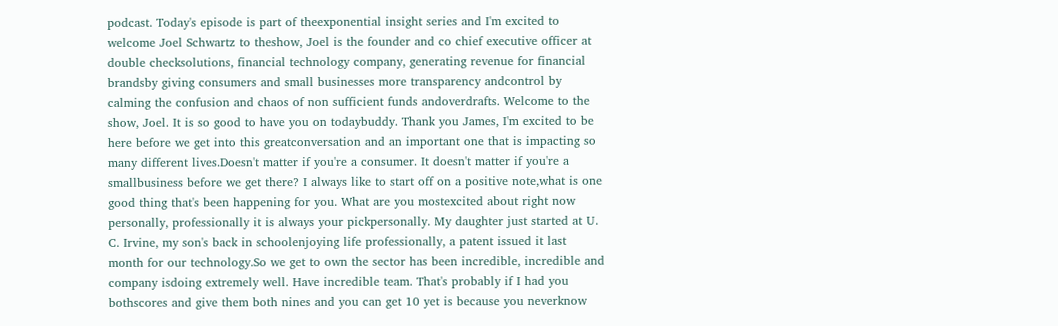podcast. Today's episode is part of theexponential insight series and I'm excited to welcome Joel Schwartz to theshow, Joel is the founder and co chief executive officer at double checksolutions, financial technology company, generating revenue for financial brandsby giving consumers and small businesses more transparency andcontrol by calming the confusion and chaos of non sufficient funds andoverdrafts. Welcome to the show, Joel. It is so good to have you on todaybuddy. Thank you James, I'm excited to be here before we get into this greatconversation and an important one that is impacting so many different lives.Doesn't matter if you're a consumer. It doesn't matter if you're a smallbusiness before we get there? I always like to start off on a positive note,what is one good thing that's been happening for you. What are you mostexcited about right now personally, professionally it is always your pickpersonally. My daughter just started at U. C. Irvine, my son's back in schoolenjoying life professionally, a patent issued it last month for our technology.So we get to own the sector has been incredible, incredible and company isdoing extremely well. Have incredible team. That's probably if I had you bothscores and give them both nines and you can get 10 yet is because you neverknow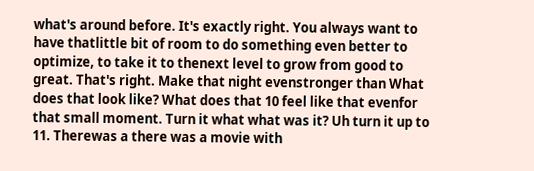what's around before. It's exactly right. You always want to have thatlittle bit of room to do something even better to optimize, to take it to thenext level to grow from good to great. That's right. Make that night evenstronger than What does that look like? What does that 10 feel like that evenfor that small moment. Turn it what what was it? Uh turn it up to 11. Therewas a there was a movie with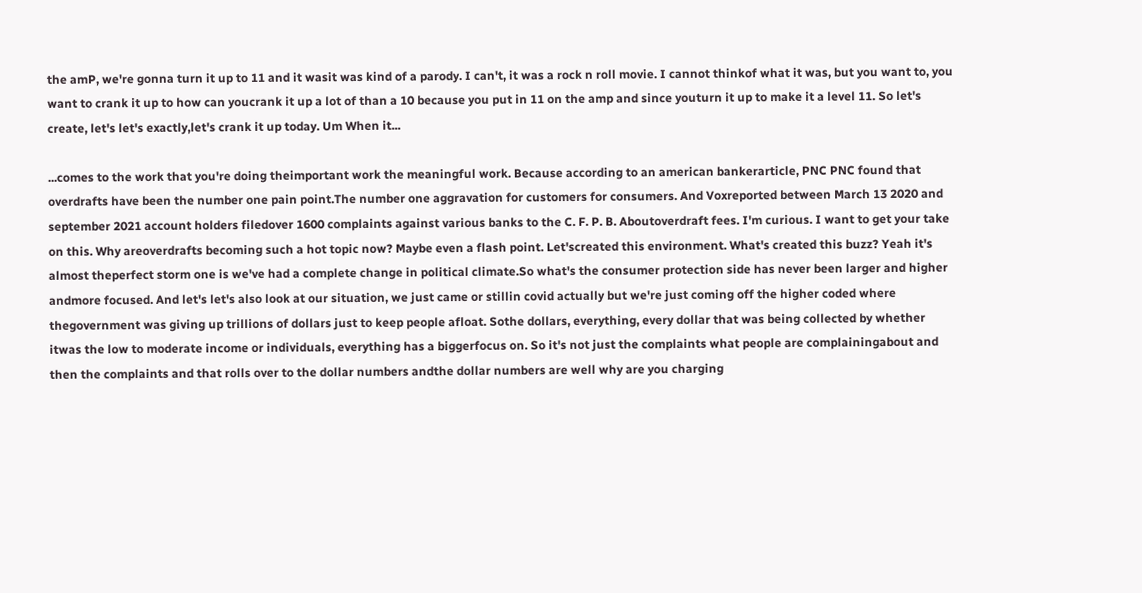the amP, we're gonna turn it up to 11 and it wasit was kind of a parody. I can't, it was a rock n roll movie. I cannot thinkof what it was, but you want to, you want to crank it up to how can youcrank it up a lot of than a 10 because you put in 11 on the amp and since youturn it up to make it a level 11. So let's create, let's let's exactly,let's crank it up today. Um When it...

...comes to the work that you're doing theimportant work the meaningful work. Because according to an american bankerarticle, PNC PNC found that overdrafts have been the number one pain point.The number one aggravation for customers for consumers. And Voxreported between March 13 2020 and september 2021 account holders filedover 1600 complaints against various banks to the C. F. P. B. Aboutoverdraft fees. I'm curious. I want to get your take on this. Why areoverdrafts becoming such a hot topic now? Maybe even a flash point. Let'screated this environment. What's created this buzz? Yeah it's almost theperfect storm one is we've had a complete change in political climate.So what's the consumer protection side has never been larger and higher andmore focused. And let's let's also look at our situation, we just came or stillin covid actually but we're just coming off the higher coded where thegovernment was giving up trillions of dollars just to keep people afloat. Sothe dollars, everything, every dollar that was being collected by whether itwas the low to moderate income or individuals, everything has a biggerfocus on. So it's not just the complaints what people are complainingabout and then the complaints and that rolls over to the dollar numbers andthe dollar numbers are well why are you charging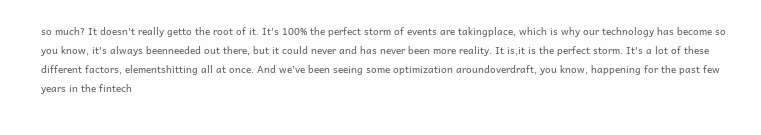so much? It doesn't really getto the root of it. It's 100% the perfect storm of events are takingplace, which is why our technology has become so you know, it's always beenneeded out there, but it could never and has never been more reality. It is,it is the perfect storm. It's a lot of these different factors, elementshitting all at once. And we've been seeing some optimization aroundoverdraft, you know, happening for the past few years in the fintech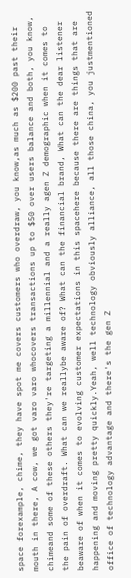space forexample, chime, they have spot me covers customers who overdraw, you know,as much as $200 past their mouth in there, A cow, we got varo varo whocovers transactions up to $50 over users balance and both, you know, chimeand some of these others they're targeting a millennial and a really agen Z demographic when it comes to the pain of overdraft. What can we reallybe aware of? What can the financial brand, What can the dear listener beaware of when it comes to evolving customer expectations in this spacehere because there are things that are happening and moving pretty quickly.Yeah, well technology obviously alliance, all those china, you justmentioned office of technology advantage and there's the gen Z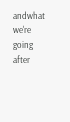andwhat we're going after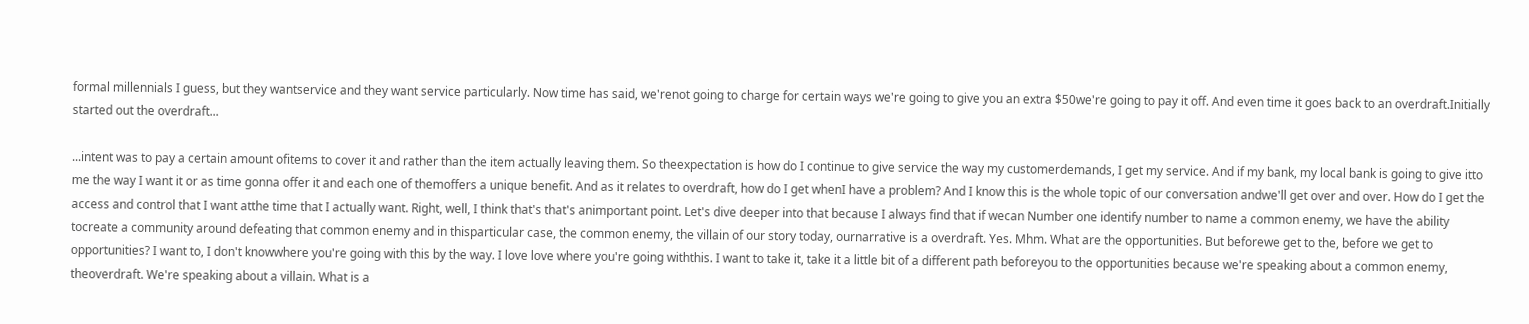formal millennials I guess, but they wantservice and they want service particularly. Now time has said, we'renot going to charge for certain ways we're going to give you an extra $50we're going to pay it off. And even time it goes back to an overdraft.Initially started out the overdraft...

...intent was to pay a certain amount ofitems to cover it and rather than the item actually leaving them. So theexpectation is how do I continue to give service the way my customerdemands, I get my service. And if my bank, my local bank is going to give itto me the way I want it or as time gonna offer it and each one of themoffers a unique benefit. And as it relates to overdraft, how do I get whenI have a problem? And I know this is the whole topic of our conversation andwe'll get over and over. How do I get the access and control that I want atthe time that I actually want. Right, well, I think that's that's animportant point. Let's dive deeper into that because I always find that if wecan Number one identify number to name a common enemy, we have the ability tocreate a community around defeating that common enemy and in thisparticular case, the common enemy, the villain of our story today, ournarrative is a overdraft. Yes. Mhm. What are the opportunities. But beforewe get to the, before we get to opportunities? I want to, I don't knowwhere you're going with this by the way. I love love where you're going withthis. I want to take it, take it a little bit of a different path beforeyou to the opportunities because we're speaking about a common enemy, theoverdraft. We're speaking about a villain. What is a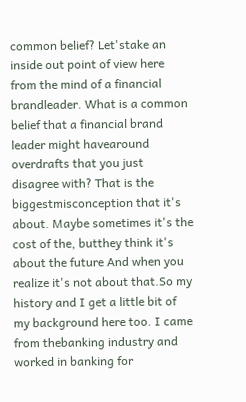common belief? Let'stake an inside out point of view here from the mind of a financial brandleader. What is a common belief that a financial brand leader might havearound overdrafts that you just disagree with? That is the biggestmisconception that it's about. Maybe sometimes it's the cost of the, butthey think it's about the future And when you realize it's not about that.So my history and I get a little bit of my background here too. I came from thebanking industry and worked in banking for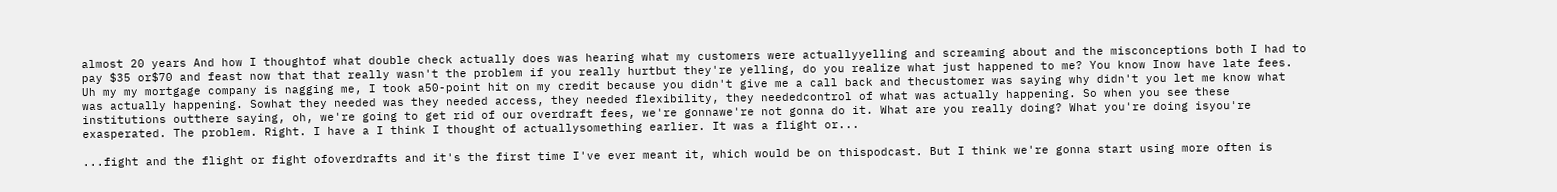almost 20 years And how I thoughtof what double check actually does was hearing what my customers were actuallyyelling and screaming about and the misconceptions both I had to pay $35 or$70 and feast now that that really wasn't the problem if you really hurtbut they're yelling, do you realize what just happened to me? You know Inow have late fees. Uh my my mortgage company is nagging me, I took a50-point hit on my credit because you didn't give me a call back and thecustomer was saying why didn't you let me know what was actually happening. Sowhat they needed was they needed access, they needed flexibility, they neededcontrol of what was actually happening. So when you see these institutions outthere saying, oh, we're going to get rid of our overdraft fees, we're gonnawe're not gonna do it. What are you really doing? What you're doing isyou're exasperated. The problem. Right. I have a I think I thought of actuallysomething earlier. It was a flight or...

...fight and the flight or fight ofoverdrafts and it's the first time I've ever meant it, which would be on thispodcast. But I think we're gonna start using more often is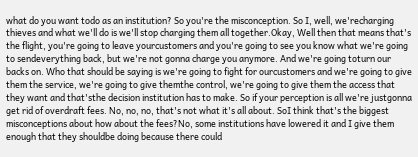what do you want todo as an institution? So you're the misconception. So I, well, we'recharging thieves and what we'll do is we'll stop charging them all together.Okay, Well then that means that's the flight, you're going to leave yourcustomers and you're going to see you know what we're going to sendeverything back, but we're not gonna charge you anymore. And we're going toturn our backs on. Who that should be saying is we're going to fight for ourcustomers and we're going to give them the service, we're going to give themthe control, we're going to give them the access that they want and that'sthe decision institution has to make. So if your perception is all we're justgonna get rid of overdraft fees. No, no, no, that's not what it's all about. SoI think that's the biggest misconceptions about how about the fees?No, some institutions have lowered it and I give them enough that they shouldbe doing because there could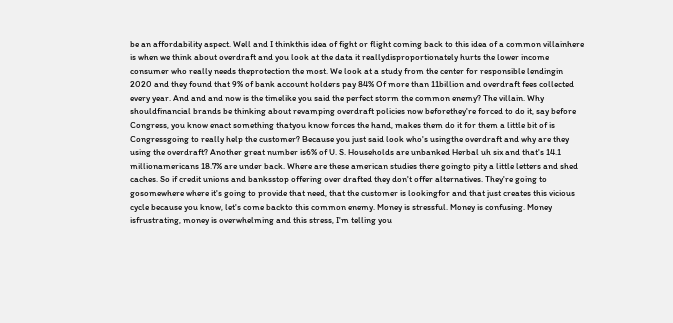be an affordability aspect. Well and I thinkthis idea of fight or flight coming back to this idea of a common villainhere is when we think about overdraft and you look at the data it reallydisproportionately hurts the lower income consumer who really needs theprotection the most. We look at a study from the center for responsible lendingin 2020 and they found that 9% of bank account holders pay 84% Of more than 11billion and overdraft fees collected every year. And and and now is the timelike you said the perfect storm the common enemy? The villain. Why shouldfinancial brands be thinking about revamping overdraft policies now beforethey're forced to do it, say before Congress, you know enact something thatyou know forces the hand, makes them do it for them a little bit of is Congressgoing to really help the customer? Because you just said look who's usingthe overdraft and why are they using the overdraft? Another great number is6% of U. S. Households are unbanked Herbal uh six and that's 14.1 millionamericans 18.7% are under back. Where are these american studies there goingto pity a little letters and shed caches. So if credit unions and banksstop offering over drafted they don't offer alternatives. They're going to gosomewhere where it's going to provide that need, that the customer is lookingfor and that just creates this vicious cycle because you know, let's come backto this common enemy. Money is stressful. Money is confusing. Money isfrustrating, money is overwhelming and this stress, I'm telling you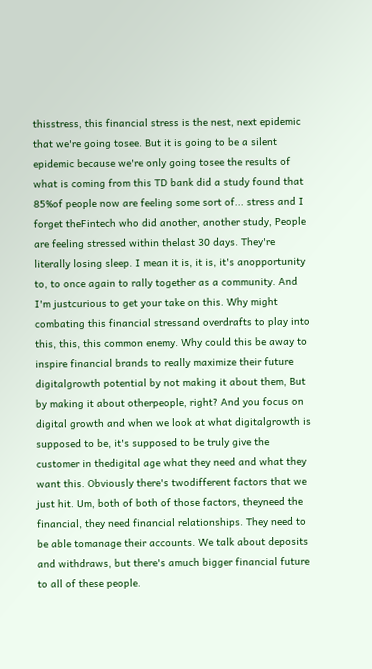thisstress, this financial stress is the nest, next epidemic that we're going tosee. But it is going to be a silent epidemic because we're only going tosee the results of what is coming from this TD bank did a study found that 85%of people now are feeling some sort of... stress and I forget theFintech who did another, another study, People are feeling stressed within thelast 30 days. They're literally losing sleep. I mean it is, it is, it's anopportunity to, to once again to rally together as a community. And I'm justcurious to get your take on this. Why might combating this financial stressand overdrafts to play into this, this, this common enemy. Why could this be away to inspire financial brands to really maximize their future digitalgrowth potential by not making it about them, But by making it about otherpeople, right? And you focus on digital growth and when we look at what digitalgrowth is supposed to be, it's supposed to be truly give the customer in thedigital age what they need and what they want this. Obviously there's twodifferent factors that we just hit. Um, both of both of those factors, theyneed the financial, they need financial relationships. They need to be able tomanage their accounts. We talk about deposits and withdraws, but there's amuch bigger financial future to all of these people.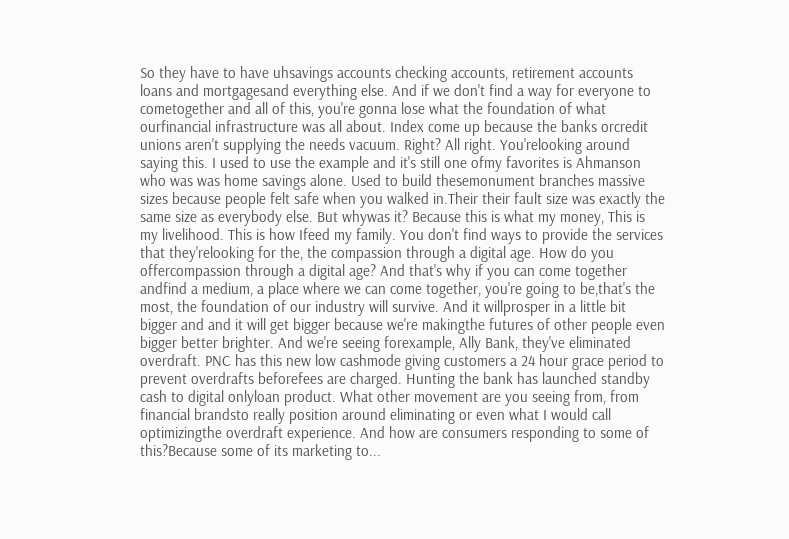So they have to have uhsavings accounts checking accounts, retirement accounts loans and mortgagesand everything else. And if we don't find a way for everyone to cometogether and all of this, you're gonna lose what the foundation of what ourfinancial infrastructure was all about. Index come up because the banks orcredit unions aren't supplying the needs vacuum. Right? All right. You'relooking around saying this. I used to use the example and it's still one ofmy favorites is Ahmanson who was was home savings alone. Used to build thesemonument branches massive sizes because people felt safe when you walked in.Their their fault size was exactly the same size as everybody else. But whywas it? Because this is what my money, This is my livelihood. This is how Ifeed my family. You don't find ways to provide the services that they'relooking for the, the compassion through a digital age. How do you offercompassion through a digital age? And that's why if you can come together andfind a medium, a place where we can come together, you're going to be,that's the most, the foundation of our industry will survive. And it willprosper in a little bit bigger and and it will get bigger because we're makingthe futures of other people even bigger better brighter. And we're seeing forexample, Ally Bank, they've eliminated overdraft. PNC has this new low cashmode giving customers a 24 hour grace period to prevent overdrafts beforefees are charged. Hunting the bank has launched standby cash to digital onlyloan product. What other movement are you seeing from, from financial brandsto really position around eliminating or even what I would call optimizingthe overdraft experience. And how are consumers responding to some of this?Because some of its marketing to...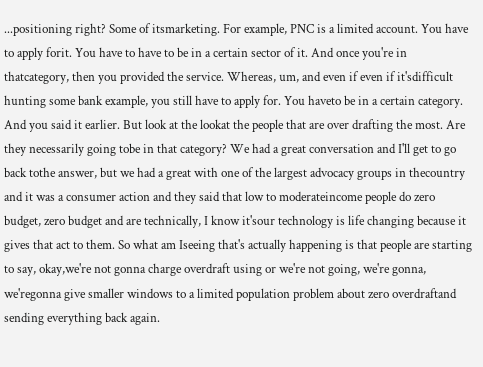...positioning right? Some of itsmarketing. For example, PNC is a limited account. You have to apply forit. You have to have to be in a certain sector of it. And once you're in thatcategory, then you provided the service. Whereas, um, and even if even if it'sdifficult hunting some bank example, you still have to apply for. You haveto be in a certain category. And you said it earlier. But look at the lookat the people that are over drafting the most. Are they necessarily going tobe in that category? We had a great conversation and I'll get to go back tothe answer, but we had a great with one of the largest advocacy groups in thecountry and it was a consumer action and they said that low to moderateincome people do zero budget, zero budget and are technically, I know it'sour technology is life changing because it gives that act to them. So what am Iseeing that's actually happening is that people are starting to say, okay,we're not gonna charge overdraft using or we're not going, we're gonna, we'regonna give smaller windows to a limited population problem about zero overdraftand sending everything back again.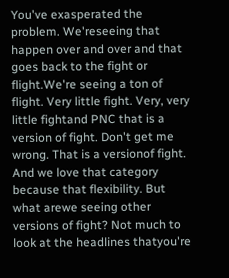You've exasperated the problem. We'reseeing that happen over and over and that goes back to the fight or flight.We're seeing a ton of flight. Very little fight. Very, very little fightand PNC that is a version of fight. Don't get me wrong. That is a versionof fight. And we love that category because that flexibility. But what arewe seeing other versions of fight? Not much to look at the headlines thatyou're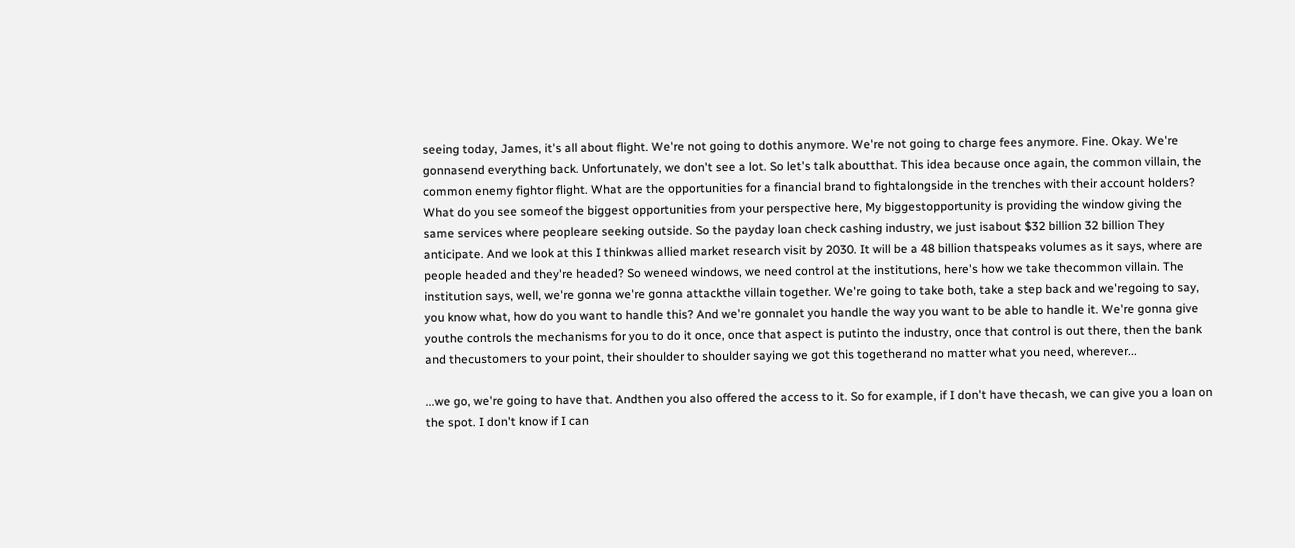seeing today, James, it's all about flight. We're not going to dothis anymore. We're not going to charge fees anymore. Fine. Okay. We're gonnasend everything back. Unfortunately, we don't see a lot. So let's talk aboutthat. This idea because once again, the common villain, the common enemy fightor flight. What are the opportunities for a financial brand to fightalongside in the trenches with their account holders? What do you see someof the biggest opportunities from your perspective here, My biggestopportunity is providing the window giving the same services where peopleare seeking outside. So the payday loan check cashing industry, we just isabout $32 billion 32 billion They anticipate. And we look at this I thinkwas allied market research visit by 2030. It will be a 48 billion thatspeaks volumes as it says, where are people headed and they're headed? So weneed windows, we need control at the institutions, here's how we take thecommon villain. The institution says, well, we're gonna we're gonna attackthe villain together. We're going to take both, take a step back and we'regoing to say, you know what, how do you want to handle this? And we're gonnalet you handle the way you want to be able to handle it. We're gonna give youthe controls the mechanisms for you to do it once, once that aspect is putinto the industry, once that control is out there, then the bank and thecustomers to your point, their shoulder to shoulder saying we got this togetherand no matter what you need, wherever...

...we go, we're going to have that. Andthen you also offered the access to it. So for example, if I don't have thecash, we can give you a loan on the spot. I don't know if I can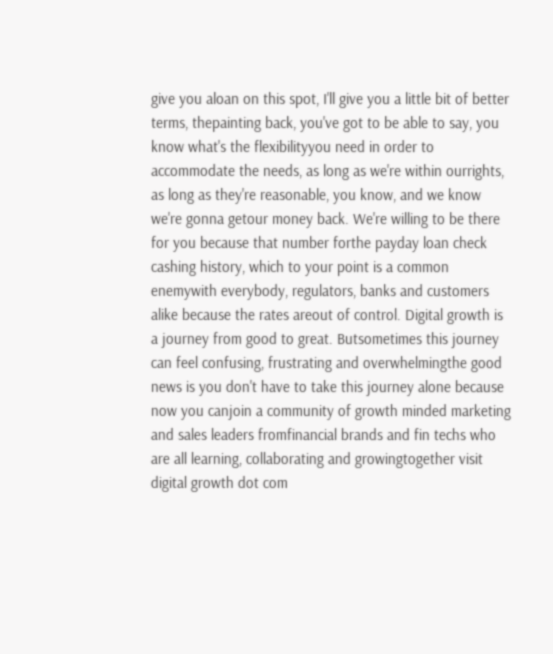give you aloan on this spot, I'll give you a little bit of better terms, thepainting back, you've got to be able to say, you know what's the flexibilityyou need in order to accommodate the needs, as long as we're within ourrights, as long as they're reasonable, you know, and we know we're gonna getour money back. We're willing to be there for you because that number forthe payday loan check cashing history, which to your point is a common enemywith everybody, regulators, banks and customers alike because the rates areout of control. Digital growth is a journey from good to great. Butsometimes this journey can feel confusing, frustrating and overwhelmingthe good news is you don't have to take this journey alone because now you canjoin a community of growth minded marketing and sales leaders fromfinancial brands and fin techs who are all learning, collaborating and growingtogether visit digital growth dot com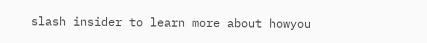slash insider to learn more about howyou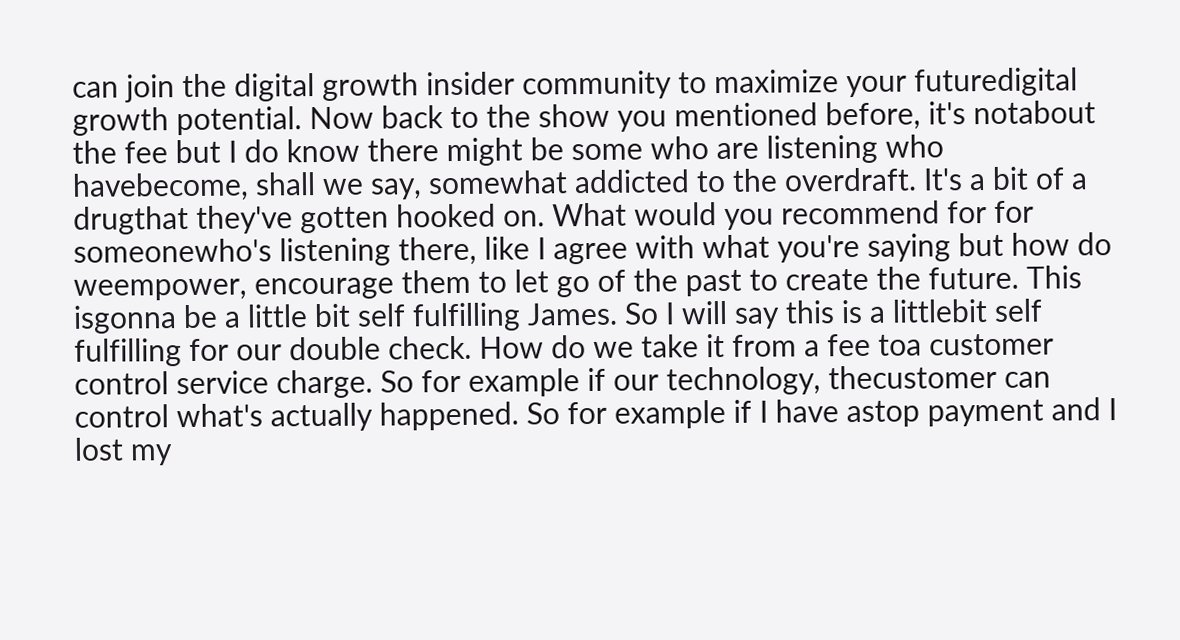can join the digital growth insider community to maximize your futuredigital growth potential. Now back to the show you mentioned before, it's notabout the fee but I do know there might be some who are listening who havebecome, shall we say, somewhat addicted to the overdraft. It's a bit of a drugthat they've gotten hooked on. What would you recommend for for someonewho's listening there, like I agree with what you're saying but how do weempower, encourage them to let go of the past to create the future. This isgonna be a little bit self fulfilling James. So I will say this is a littlebit self fulfilling for our double check. How do we take it from a fee toa customer control service charge. So for example if our technology, thecustomer can control what's actually happened. So for example if I have astop payment and I lost my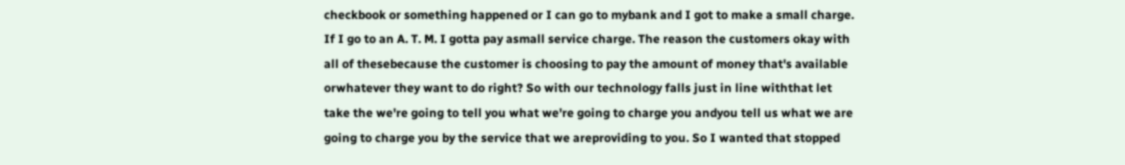checkbook or something happened or I can go to mybank and I got to make a small charge. If I go to an A. T. M. I gotta pay asmall service charge. The reason the customers okay with all of thesebecause the customer is choosing to pay the amount of money that's available orwhatever they want to do right? So with our technology falls just in line withthat let take the we're going to tell you what we're going to charge you andyou tell us what we are going to charge you by the service that we areproviding to you. So I wanted that stopped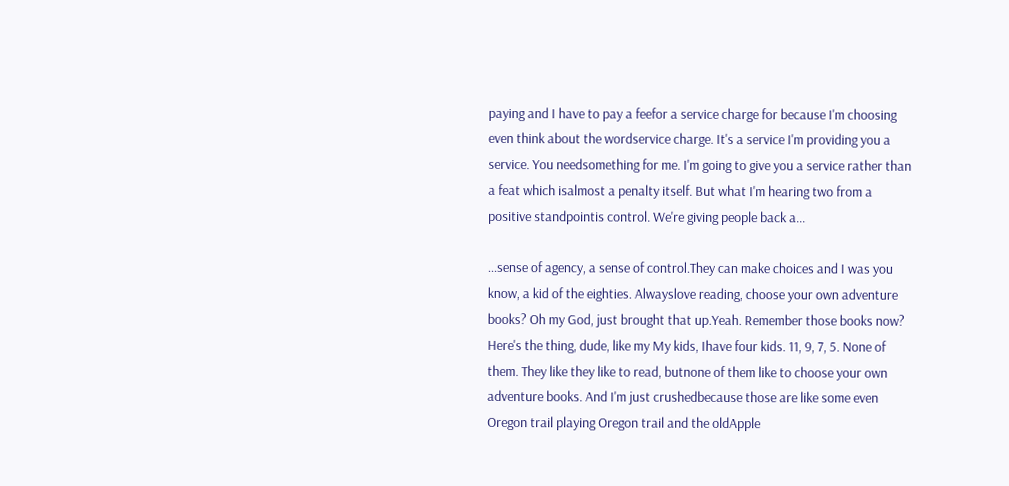paying and I have to pay a feefor a service charge for because I'm choosing even think about the wordservice charge. It's a service I'm providing you a service. You needsomething for me. I'm going to give you a service rather than a feat which isalmost a penalty itself. But what I'm hearing two from a positive standpointis control. We're giving people back a...

...sense of agency, a sense of control.They can make choices and I was you know, a kid of the eighties. Alwayslove reading, choose your own adventure books? Oh my God, just brought that up.Yeah. Remember those books now? Here's the thing, dude, like my My kids, Ihave four kids. 11, 9, 7, 5. None of them. They like they like to read, butnone of them like to choose your own adventure books. And I'm just crushedbecause those are like some even Oregon trail playing Oregon trail and the oldApple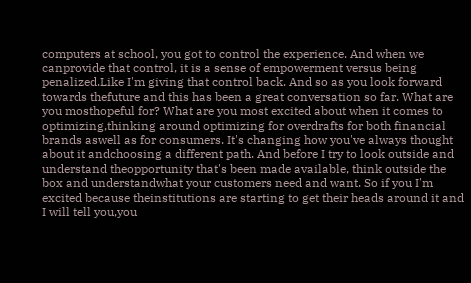computers at school, you got to control the experience. And when we canprovide that control, it is a sense of empowerment versus being penalized.Like I'm giving that control back. And so as you look forward towards thefuture and this has been a great conversation so far. What are you mosthopeful for? What are you most excited about when it comes to optimizing,thinking around optimizing for overdrafts for both financial brands aswell as for consumers. It's changing how you've always thought about it andchoosing a different path. And before I try to look outside and understand theopportunity that's been made available, think outside the box and understandwhat your customers need and want. So if you I'm excited because theinstitutions are starting to get their heads around it and I will tell you,you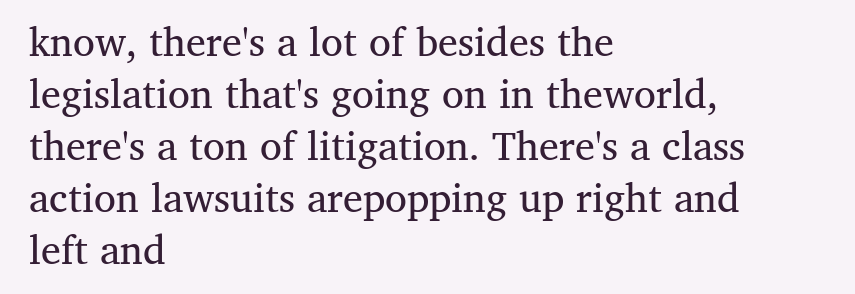know, there's a lot of besides the legislation that's going on in theworld, there's a ton of litigation. There's a class action lawsuits arepopping up right and left and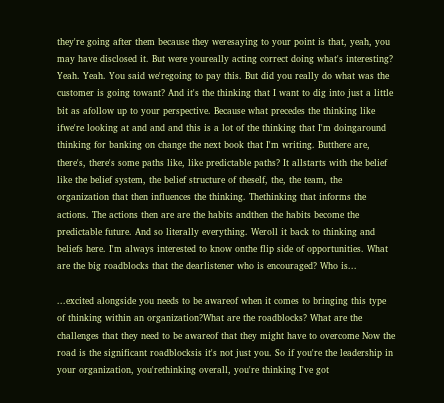they're going after them because they weresaying to your point is that, yeah, you may have disclosed it. But were youreally acting correct doing what's interesting? Yeah. Yeah. You said we'regoing to pay this. But did you really do what was the customer is going towant? And it's the thinking that I want to dig into just a little bit as afollow up to your perspective. Because what precedes the thinking like ifwe're looking at and and and this is a lot of the thinking that I'm doingaround thinking for banking on change the next book that I'm writing. Butthere are, there's, there's some paths like, like predictable paths? It allstarts with the belief like the belief system, the belief structure of theself, the, the team, the organization that then influences the thinking. Thethinking that informs the actions. The actions then are are the habits andthen the habits become the predictable future. And so literally everything. Weroll it back to thinking and beliefs here. I'm always interested to know onthe flip side of opportunities. What are the big roadblocks that the dearlistener who is encouraged? Who is...

...excited alongside you needs to be awareof when it comes to bringing this type of thinking within an organization?What are the roadblocks? What are the challenges that they need to be awareof that they might have to overcome Now the road is the significant roadblocksis it's not just you. So if you're the leadership in your organization, you'rethinking overall, you're thinking I've got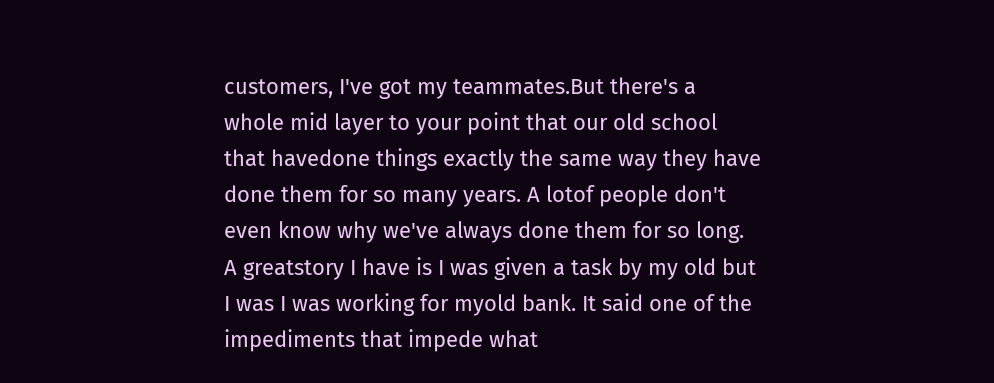customers, I've got my teammates.But there's a whole mid layer to your point that our old school that havedone things exactly the same way they have done them for so many years. A lotof people don't even know why we've always done them for so long. A greatstory I have is I was given a task by my old but I was I was working for myold bank. It said one of the impediments that impede what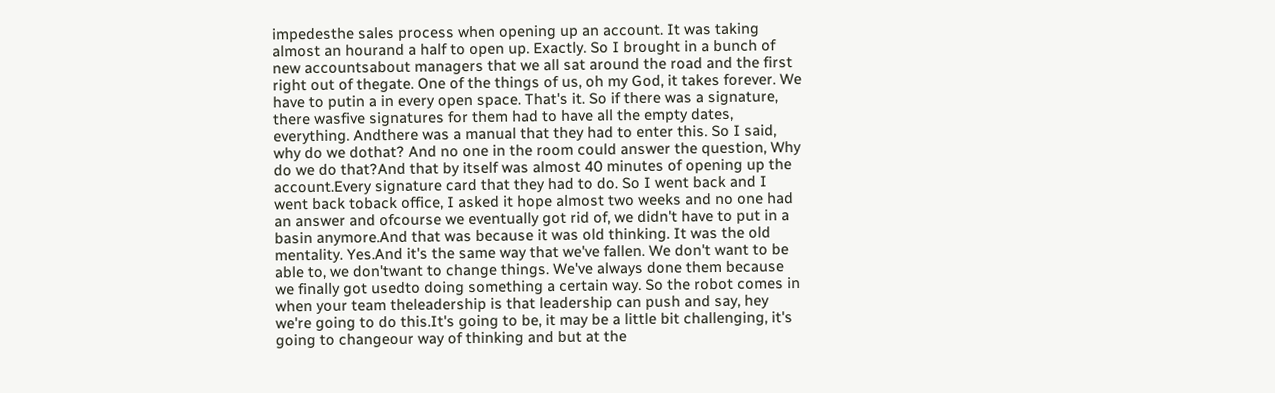impedesthe sales process when opening up an account. It was taking almost an hourand a half to open up. Exactly. So I brought in a bunch of new accountsabout managers that we all sat around the road and the first right out of thegate. One of the things of us, oh my God, it takes forever. We have to putin a in every open space. That's it. So if there was a signature, there wasfive signatures for them had to have all the empty dates, everything. Andthere was a manual that they had to enter this. So I said, why do we dothat? And no one in the room could answer the question, Why do we do that?And that by itself was almost 40 minutes of opening up the account.Every signature card that they had to do. So I went back and I went back toback office, I asked it hope almost two weeks and no one had an answer and ofcourse we eventually got rid of, we didn't have to put in a basin anymore.And that was because it was old thinking. It was the old mentality. Yes.And it's the same way that we've fallen. We don't want to be able to, we don'twant to change things. We've always done them because we finally got usedto doing something a certain way. So the robot comes in when your team theleadership is that leadership can push and say, hey we're going to do this.It's going to be, it may be a little bit challenging, it's going to changeour way of thinking and but at the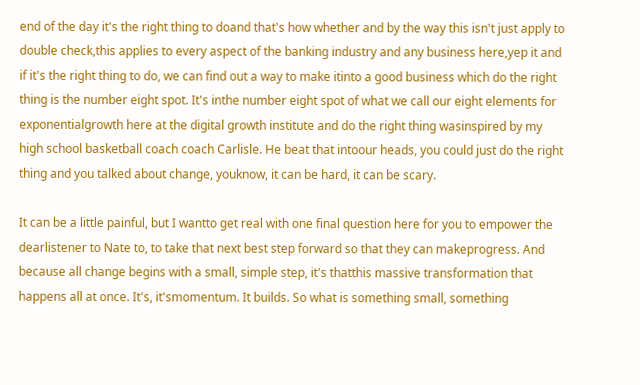end of the day it's the right thing to doand that's how whether and by the way this isn't just apply to double check,this applies to every aspect of the banking industry and any business here,yep it and if it's the right thing to do, we can find out a way to make itinto a good business which do the right thing is the number eight spot. It's inthe number eight spot of what we call our eight elements for exponentialgrowth here at the digital growth institute and do the right thing wasinspired by my high school basketball coach coach Carlisle. He beat that intoour heads, you could just do the right thing and you talked about change, youknow, it can be hard, it can be scary.

It can be a little painful, but I wantto get real with one final question here for you to empower the dearlistener to Nate to, to take that next best step forward so that they can makeprogress. And because all change begins with a small, simple step, it's thatthis massive transformation that happens all at once. It's, it'smomentum. It builds. So what is something small, something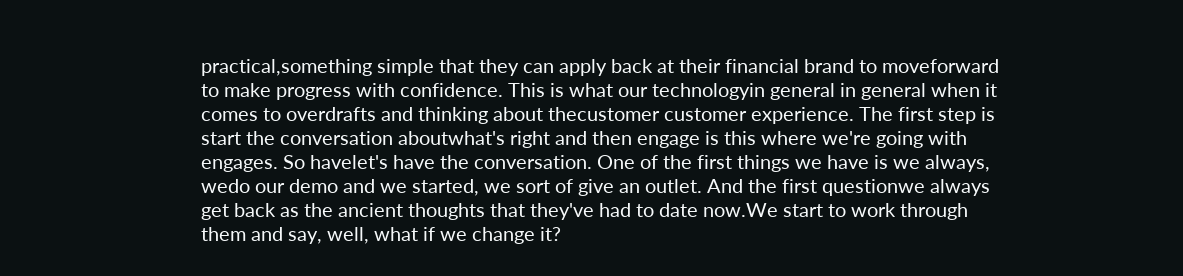practical,something simple that they can apply back at their financial brand to moveforward to make progress with confidence. This is what our technologyin general in general when it comes to overdrafts and thinking about thecustomer customer experience. The first step is start the conversation aboutwhat's right and then engage is this where we're going with engages. So havelet's have the conversation. One of the first things we have is we always, wedo our demo and we started, we sort of give an outlet. And the first questionwe always get back as the ancient thoughts that they've had to date now.We start to work through them and say, well, what if we change it?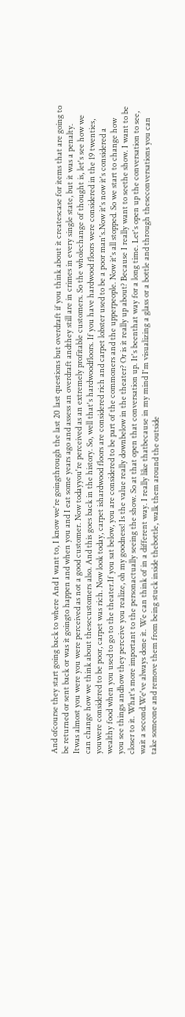And ofcourse they start going back to where And I want to, I know we're goingthrough the last 20 last questions but overdraft if you think about it createscase for items that are going to be returned or sent back or was it goingto happen and when you and I eat some years ago and assess an overdraft andthey still are in crimes in every single state, but it was a penalty. Itwas almost you were you were perceived as not a good customer. Now todayyou're perceived as an extremely profitable customers. So the wholechange of thought is, let's see how we can change how we think about thesecustomers also. And this goes back in the history. So, well that's hardwoodfloors. If you have hardwood floors were considered in the 19 twenties, youwere considered to be poor, carpet was rich. Now look today, carpet ishardwood floors are considered rich and carpet lobster used to be a poor man's.Now it's now it's considered a wealthy food when you used to go to the theater.If you sat below, you are considered to be part of the commoners and the upperpeople. Now it's all stopped. So we start to change how you see things andhow they perceive you realize, oh my goodness! Is the value really downbelow in the theater? Or is it really up about? Because I really want to seethe show. I want to be closer to it. What's more important to the personactually seeing the show. So at that open that conversation up. It's beenthat way for a long time. Let's open up the conversation to see, wait a second.We've always done it. We can think of in a different way. I really like thatbecause in my mind I'm visualizing a glass or a bottle and through theseconversations you can take someone and remove them from being stuck inside thebottle, walk them around the outside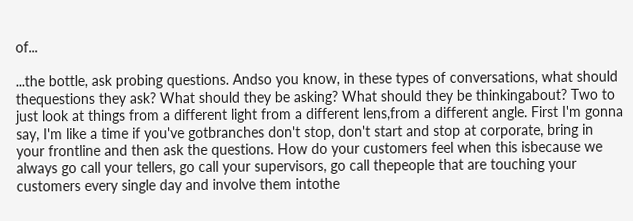of...

...the bottle, ask probing questions. Andso you know, in these types of conversations, what should thequestions they ask? What should they be asking? What should they be thinkingabout? Two to just look at things from a different light from a different lens,from a different angle. First I'm gonna say, I'm like a time if you've gotbranches don't stop, don't start and stop at corporate, bring in your frontline and then ask the questions. How do your customers feel when this isbecause we always go call your tellers, go call your supervisors, go call thepeople that are touching your customers every single day and involve them intothe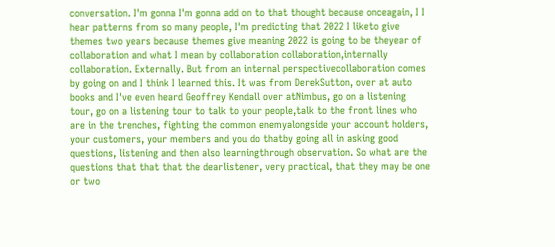conversation. I'm gonna I'm gonna add on to that thought because onceagain, I I hear patterns from so many people, I'm predicting that 2022 I liketo give themes two years because themes give meaning 2022 is going to be theyear of collaboration and what I mean by collaboration collaboration,internally collaboration. Externally. But from an internal perspectivecollaboration comes by going on and I think I learned this. It was from DerekSutton, over at auto books and I've even heard Geoffrey Kendall over atNimbus, go on a listening tour, go on a listening tour to talk to your people,talk to the front lines who are in the trenches, fighting the common enemyalongside your account holders, your customers, your members and you do thatby going all in asking good questions, listening and then also learningthrough observation. So what are the questions that that that the dearlistener, very practical, that they may be one or two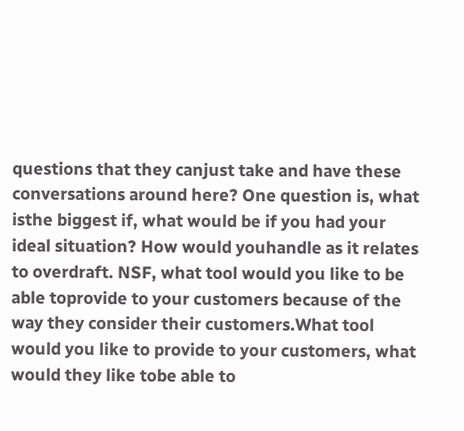questions that they canjust take and have these conversations around here? One question is, what isthe biggest if, what would be if you had your ideal situation? How would youhandle as it relates to overdraft. NSF, what tool would you like to be able toprovide to your customers because of the way they consider their customers.What tool would you like to provide to your customers, what would they like tobe able to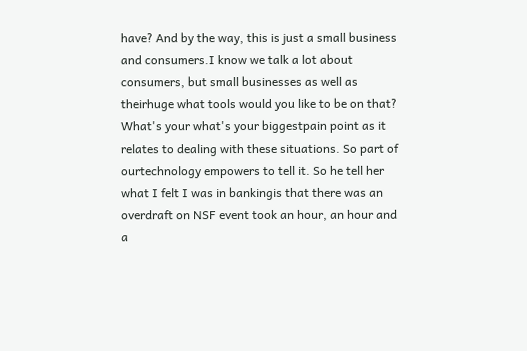have? And by the way, this is just a small business and consumers.I know we talk a lot about consumers, but small businesses as well as theirhuge what tools would you like to be on that? What's your what's your biggestpain point as it relates to dealing with these situations. So part of ourtechnology empowers to tell it. So he tell her what I felt I was in bankingis that there was an overdraft on NSF event took an hour, an hour and a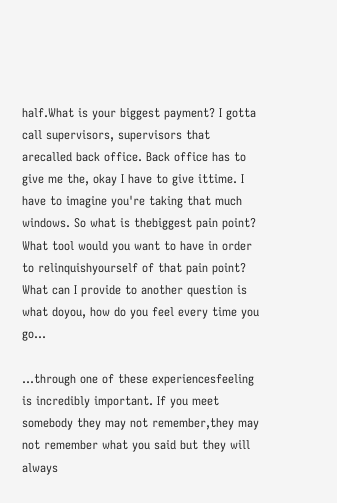half.What is your biggest payment? I gotta call supervisors, supervisors that arecalled back office. Back office has to give me the, okay I have to give ittime. I have to imagine you're taking that much windows. So what is thebiggest pain point? What tool would you want to have in order to relinquishyourself of that pain point? What can I provide to another question is what doyou, how do you feel every time you go...

...through one of these experiencesfeeling is incredibly important. If you meet somebody they may not remember,they may not remember what you said but they will always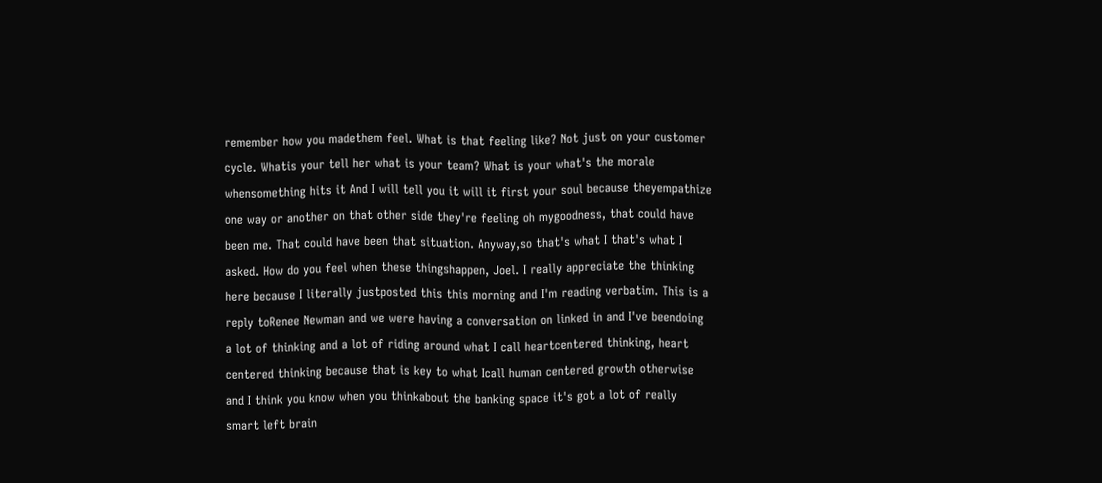remember how you madethem feel. What is that feeling like? Not just on your customer cycle. Whatis your tell her what is your team? What is your what's the morale whensomething hits it And I will tell you it will it first your soul because theyempathize one way or another on that other side they're feeling oh mygoodness, that could have been me. That could have been that situation. Anyway,so that's what I that's what I asked. How do you feel when these thingshappen, Joel. I really appreciate the thinking here because I literally justposted this this morning and I'm reading verbatim. This is a reply toRenee Newman and we were having a conversation on linked in and I've beendoing a lot of thinking and a lot of riding around what I call heartcentered thinking, heart centered thinking because that is key to what Icall human centered growth otherwise and I think you know when you thinkabout the banking space it's got a lot of really smart left brain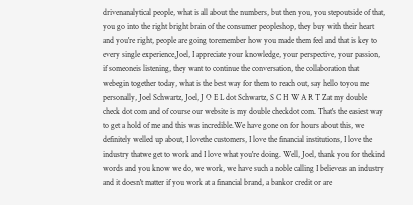drivenanalytical people, what is all about the numbers, but then you, you stepoutside of that, you go into the right bright brain of the consumer peopleshop, they buy with their heart and you're right, people are going toremember how you made them feel and that is key to every single experience,Joel, I appreciate your knowledge, your perspective, your passion, if someoneis listening, they want to continue the conversation, the collaboration that webegin together today, what is the best way for them to reach out, say hello toyou me personally, Joel Schwartz, Joel, J O E L dot Schwartz, S C H W A R T Zat my double check dot com and of course our website is my double checkdot com. That's the easiest way to get a hold of me and this was incredible.We have gone on for hours about this, we definitely welled up about, I lovethe customers, I love the financial institutions, I love the industry thatwe get to work and I love what you're doing. Well, Joel, thank you for thekind words and you know we do, we work, we have such a noble calling I believeas an industry and it doesn't matter if you work at a financial brand, a bankor credit or are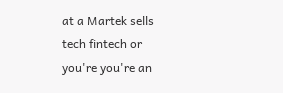at a Martek sells tech fintech or you're you're an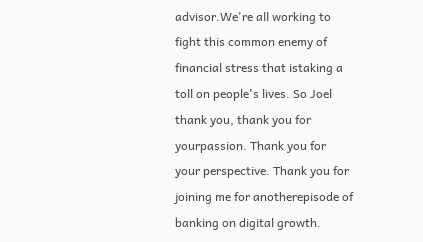advisor.We're all working to fight this common enemy of financial stress that istaking a toll on people's lives. So Joel thank you, thank you for yourpassion. Thank you for your perspective. Thank you for joining me for anotherepisode of banking on digital growth.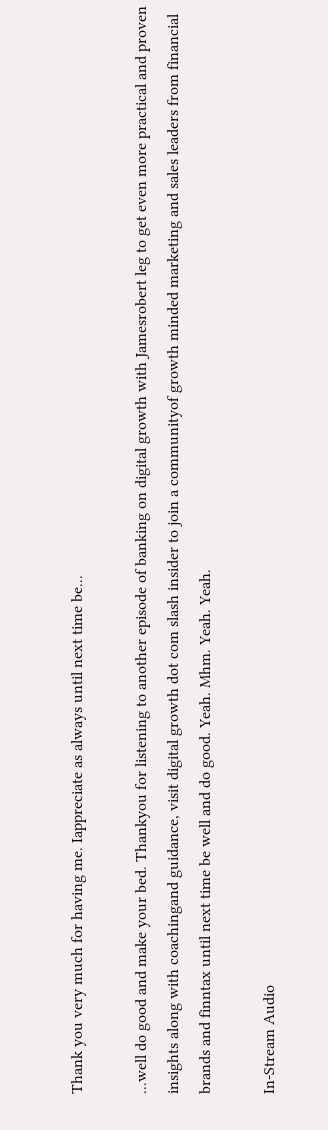Thank you very much for having me. Iappreciate as always until next time be...

...well do good and make your bed. Thankyou for listening to another episode of banking on digital growth with Jamesrobert leg to get even more practical and proven insights along with coachingand guidance, visit digital growth dot com slash insider to join a communityof growth minded marketing and sales leaders from financial brands and finntax until next time be well and do good. Yeah. Mhm. Yeah. Yeah.

In-Stream Audio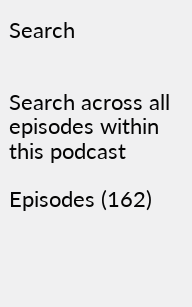Search


Search across all episodes within this podcast

Episodes (162)